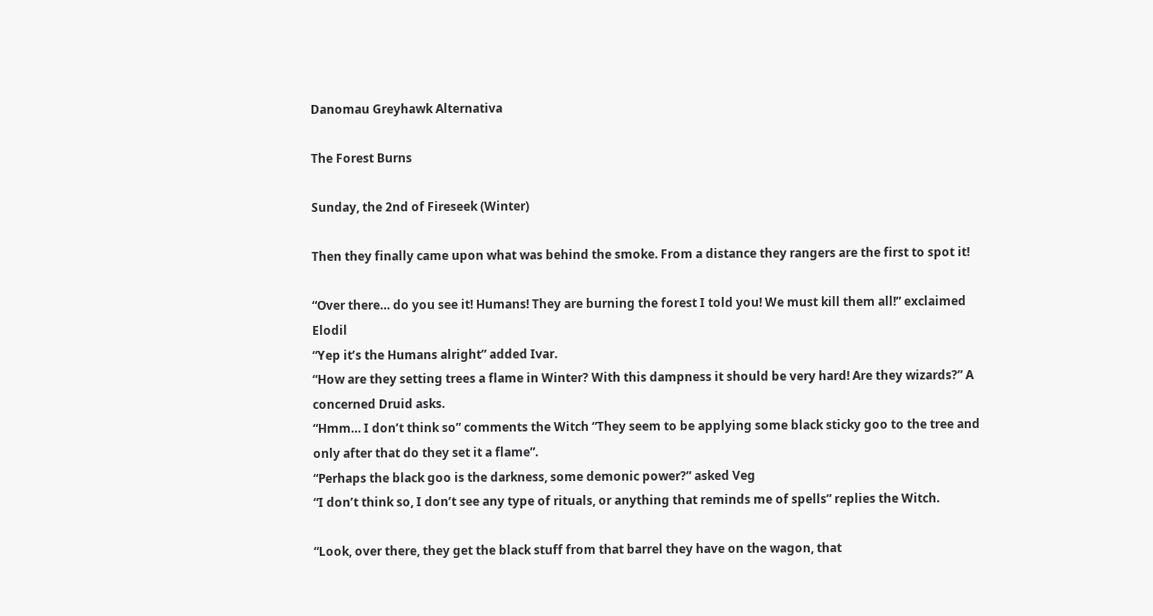Danomau Greyhawk Alternativa

The Forest Burns

Sunday, the 2nd of Fireseek (Winter)

Then they finally came upon what was behind the smoke. From a distance they rangers are the first to spot it!

“Over there… do you see it! Humans! They are burning the forest I told you! We must kill them all!” exclaimed Elodil
“Yep it’s the Humans alright” added Ivar.
“How are they setting trees a flame in Winter? With this dampness it should be very hard! Are they wizards?” A concerned Druid asks.
“Hmm… I don’t think so” comments the Witch “They seem to be applying some black sticky goo to the tree and only after that do they set it a flame”.
“Perhaps the black goo is the darkness, some demonic power?” asked Veg
“I don’t think so, I don’t see any type of rituals, or anything that reminds me of spells” replies the Witch.

“Look, over there, they get the black stuff from that barrel they have on the wagon, that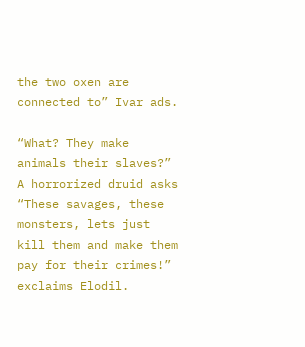the two oxen are connected to” Ivar ads.

“What? They make animals their slaves?” A horrorized druid asks
“These savages, these monsters, lets just kill them and make them pay for their crimes!” exclaims Elodil.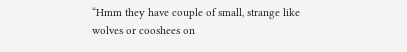“Hmm they have couple of small, strange like wolves or cooshees on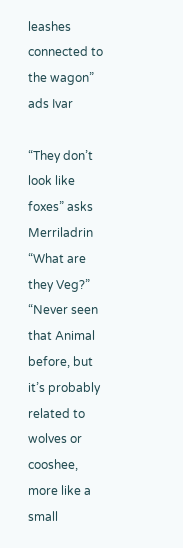leashes connected to the wagon” ads Ivar

“They don’t look like foxes” asks Merriladrin “What are they Veg?”
“Never seen that Animal before, but it’s probably related to wolves or cooshee, more like a small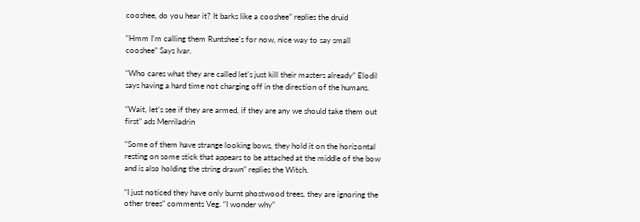cooshee, do you hear it? It barks like a cooshee” replies the druid

“Hmm I’m calling them Runtshee’s for now, nice way to say small cooshee” Says Ivar.

“Who cares what they are called let’s just kill their masters already” Elodil says having a hard time not charging off in the direction of the humans.

“Wait, let’s see if they are armed, if they are any we should take them out first” ads Merriladrin

“Some of them have strange looking bows, they hold it on the horizontal resting on some stick that appears to be attached at the middle of the bow and is also holding the string drawn” replies the Witch.

“I just noticed they have only burnt phostwood trees, they are ignoring the other trees” comments Veg. “I wonder why”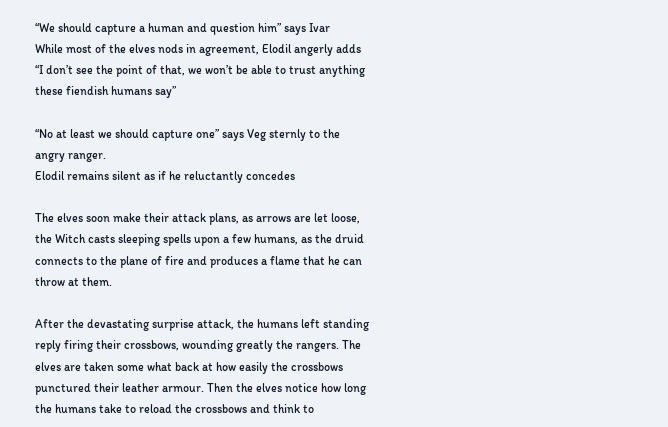“We should capture a human and question him” says Ivar
While most of the elves nods in agreement, Elodil angerly adds
“I don’t see the point of that, we won’t be able to trust anything these fiendish humans say”

“No at least we should capture one” says Veg sternly to the angry ranger.
Elodil remains silent as if he reluctantly concedes

The elves soon make their attack plans, as arrows are let loose, the Witch casts sleeping spells upon a few humans, as the druid connects to the plane of fire and produces a flame that he can throw at them.

After the devastating surprise attack, the humans left standing reply firing their crossbows, wounding greatly the rangers. The elves are taken some what back at how easily the crossbows punctured their leather armour. Then the elves notice how long the humans take to reload the crossbows and think to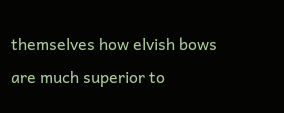themselves how elvish bows are much superior to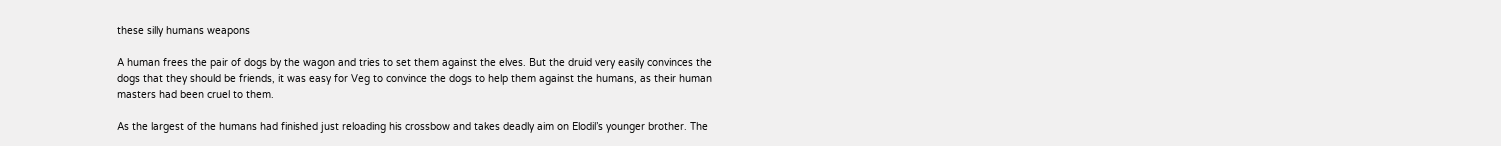these silly humans weapons

A human frees the pair of dogs by the wagon and tries to set them against the elves. But the druid very easily convinces the dogs that they should be friends, it was easy for Veg to convince the dogs to help them against the humans, as their human masters had been cruel to them.

As the largest of the humans had finished just reloading his crossbow and takes deadly aim on Elodil’s younger brother. The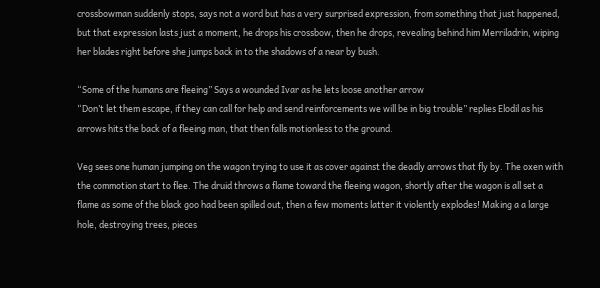crossbowman suddenly stops, says not a word but has a very surprised expression, from something that just happened, but that expression lasts just a moment, he drops his crossbow, then he drops, revealing behind him Merriladrin, wiping her blades right before she jumps back in to the shadows of a near by bush.

“Some of the humans are fleeing” Says a wounded Ivar as he lets loose another arrow
“Don’t let them escape, if they can call for help and send reinforcements we will be in big trouble” replies Elodil as his arrows hits the back of a fleeing man, that then falls motionless to the ground.

Veg sees one human jumping on the wagon trying to use it as cover against the deadly arrows that fly by. The oxen with the commotion start to flee. The druid throws a flame toward the fleeing wagon, shortly after the wagon is all set a flame as some of the black goo had been spilled out, then a few moments latter it violently explodes! Making a a large hole, destroying trees, pieces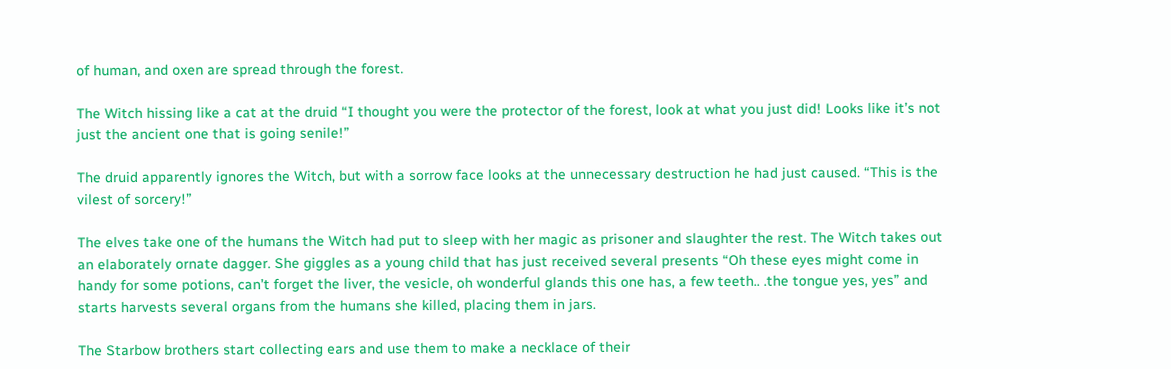of human, and oxen are spread through the forest.

The Witch hissing like a cat at the druid “I thought you were the protector of the forest, look at what you just did! Looks like it’s not just the ancient one that is going senile!”

The druid apparently ignores the Witch, but with a sorrow face looks at the unnecessary destruction he had just caused. “This is the vilest of sorcery!”

The elves take one of the humans the Witch had put to sleep with her magic as prisoner and slaughter the rest. The Witch takes out an elaborately ornate dagger. She giggles as a young child that has just received several presents “Oh these eyes might come in handy for some potions, can’t forget the liver, the vesicle, oh wonderful glands this one has, a few teeth.. .the tongue yes, yes” and starts harvests several organs from the humans she killed, placing them in jars.

The Starbow brothers start collecting ears and use them to make a necklace of their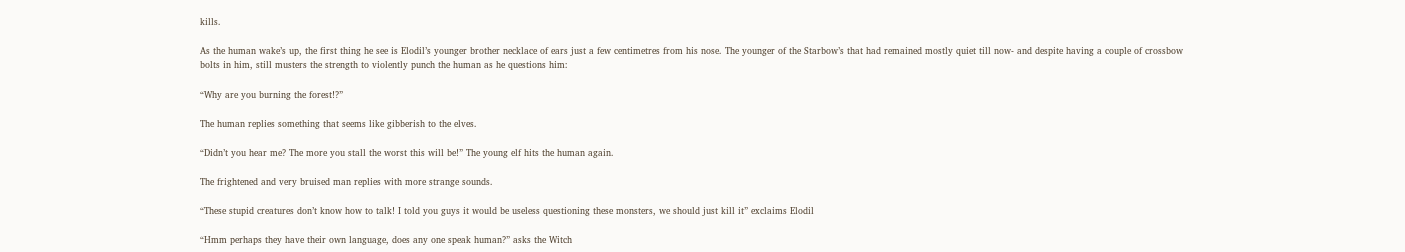kills.

As the human wake’s up, the first thing he see is Elodil’s younger brother necklace of ears just a few centimetres from his nose. The younger of the Starbow’s that had remained mostly quiet till now- and despite having a couple of crossbow bolts in him, still musters the strength to violently punch the human as he questions him:

“Why are you burning the forest!?”

The human replies something that seems like gibberish to the elves.

“Didn’t you hear me? The more you stall the worst this will be!” The young elf hits the human again.

The frightened and very bruised man replies with more strange sounds.

“These stupid creatures don’t know how to talk! I told you guys it would be useless questioning these monsters, we should just kill it” exclaims Elodil

“Hmm perhaps they have their own language, does any one speak human?” asks the Witch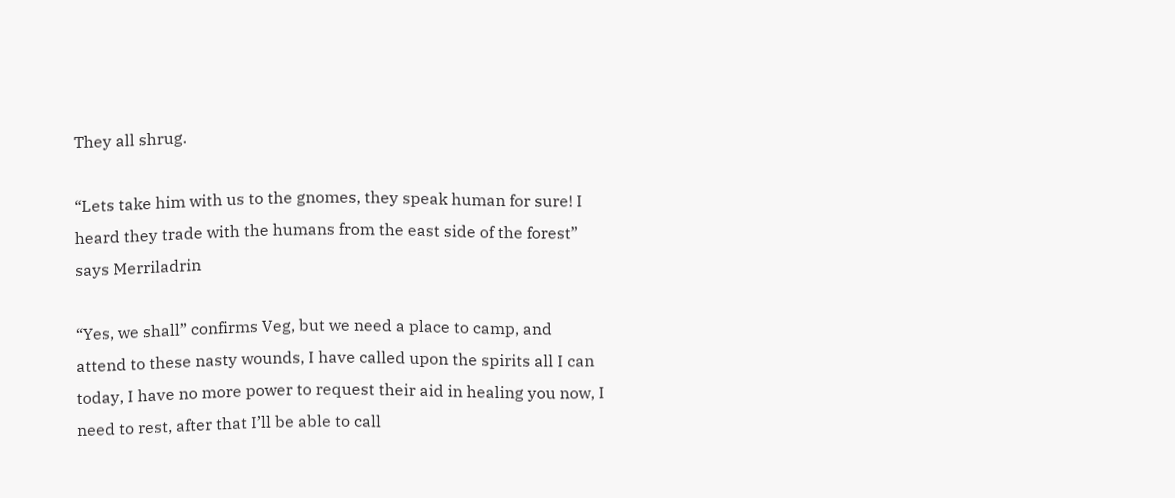They all shrug.

“Lets take him with us to the gnomes, they speak human for sure! I heard they trade with the humans from the east side of the forest” says Merriladrin

“Yes, we shall” confirms Veg, but we need a place to camp, and attend to these nasty wounds, I have called upon the spirits all I can today, I have no more power to request their aid in healing you now, I need to rest, after that I’ll be able to call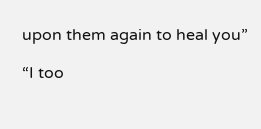upon them again to heal you”

“I too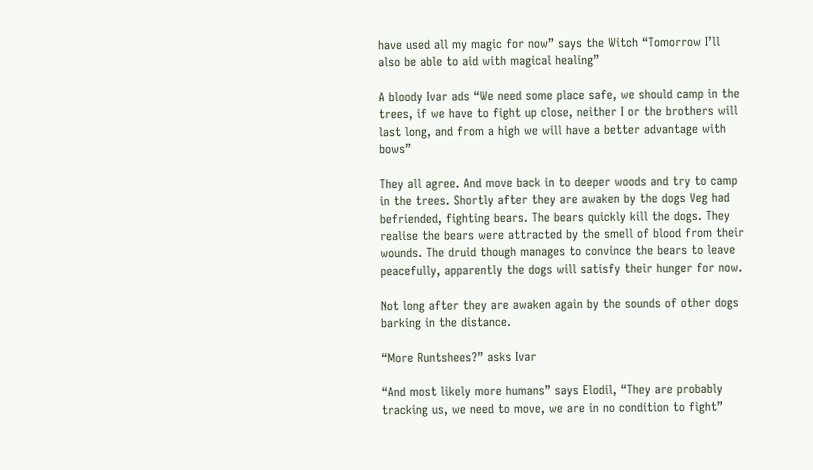have used all my magic for now” says the Witch “Tomorrow I’ll also be able to aid with magical healing”

A bloody Ivar ads “We need some place safe, we should camp in the trees, if we have to fight up close, neither I or the brothers will last long, and from a high we will have a better advantage with bows”

They all agree. And move back in to deeper woods and try to camp in the trees. Shortly after they are awaken by the dogs Veg had befriended, fighting bears. The bears quickly kill the dogs. They realise the bears were attracted by the smell of blood from their wounds. The druid though manages to convince the bears to leave peacefully, apparently the dogs will satisfy their hunger for now.

Not long after they are awaken again by the sounds of other dogs barking in the distance.

“More Runtshees?” asks Ivar

“And most likely more humans” says Elodil, “They are probably tracking us, we need to move, we are in no condition to fight”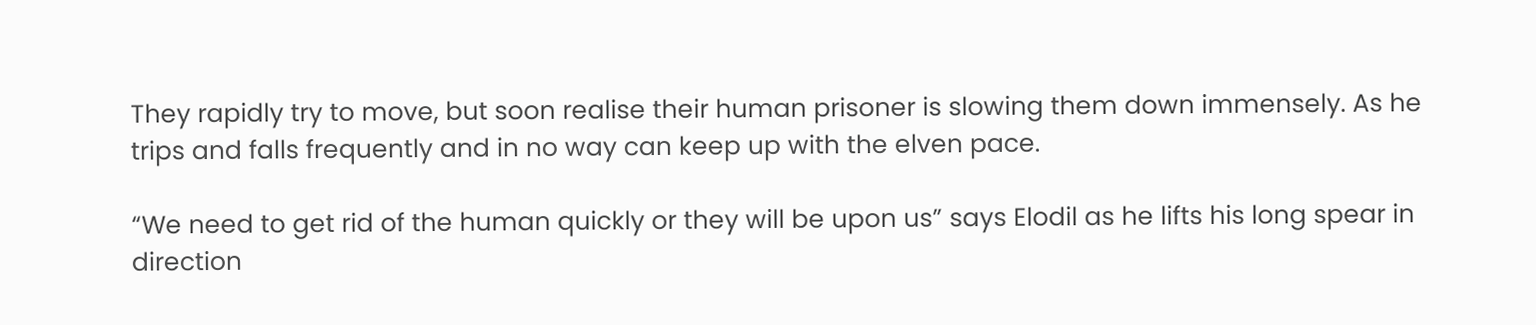They rapidly try to move, but soon realise their human prisoner is slowing them down immensely. As he trips and falls frequently and in no way can keep up with the elven pace.

“We need to get rid of the human quickly or they will be upon us” says Elodil as he lifts his long spear in direction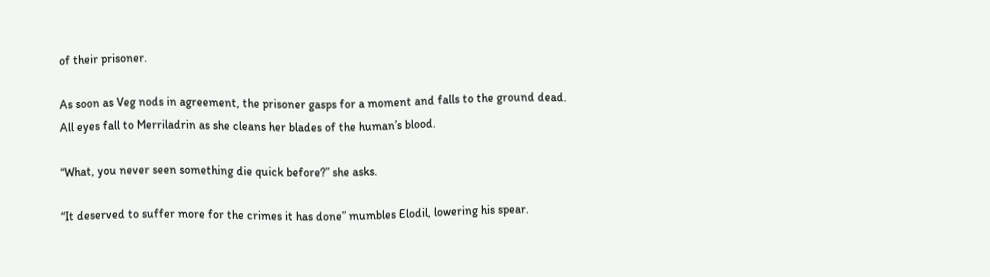of their prisoner.

As soon as Veg nods in agreement, the prisoner gasps for a moment and falls to the ground dead. All eyes fall to Merriladrin as she cleans her blades of the human’s blood.

“What, you never seen something die quick before?” she asks.

“It deserved to suffer more for the crimes it has done” mumbles Elodil, lowering his spear.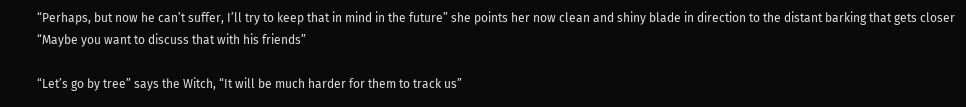“Perhaps, but now he can’t suffer, I’ll try to keep that in mind in the future” she points her now clean and shiny blade in direction to the distant barking that gets closer “Maybe you want to discuss that with his friends”

“Let’s go by tree” says the Witch, “It will be much harder for them to track us”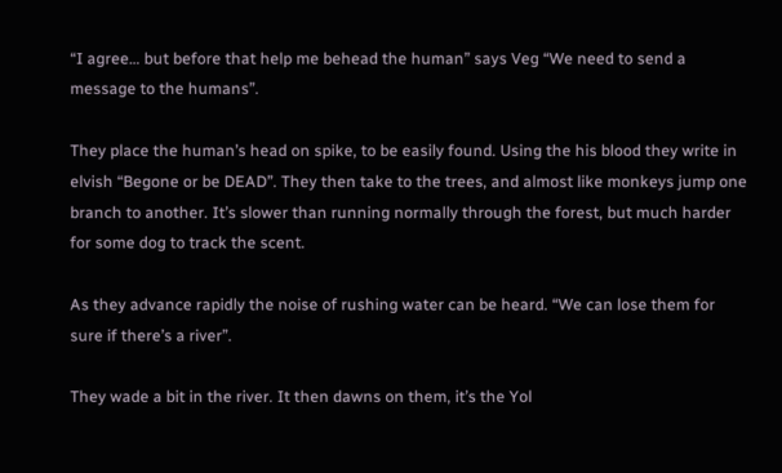“I agree… but before that help me behead the human” says Veg “We need to send a message to the humans”.

They place the human’s head on spike, to be easily found. Using the his blood they write in elvish “Begone or be DEAD”. They then take to the trees, and almost like monkeys jump one branch to another. It’s slower than running normally through the forest, but much harder for some dog to track the scent.

As they advance rapidly the noise of rushing water can be heard. “We can lose them for sure if there’s a river”.

They wade a bit in the river. It then dawns on them, it’s the Yol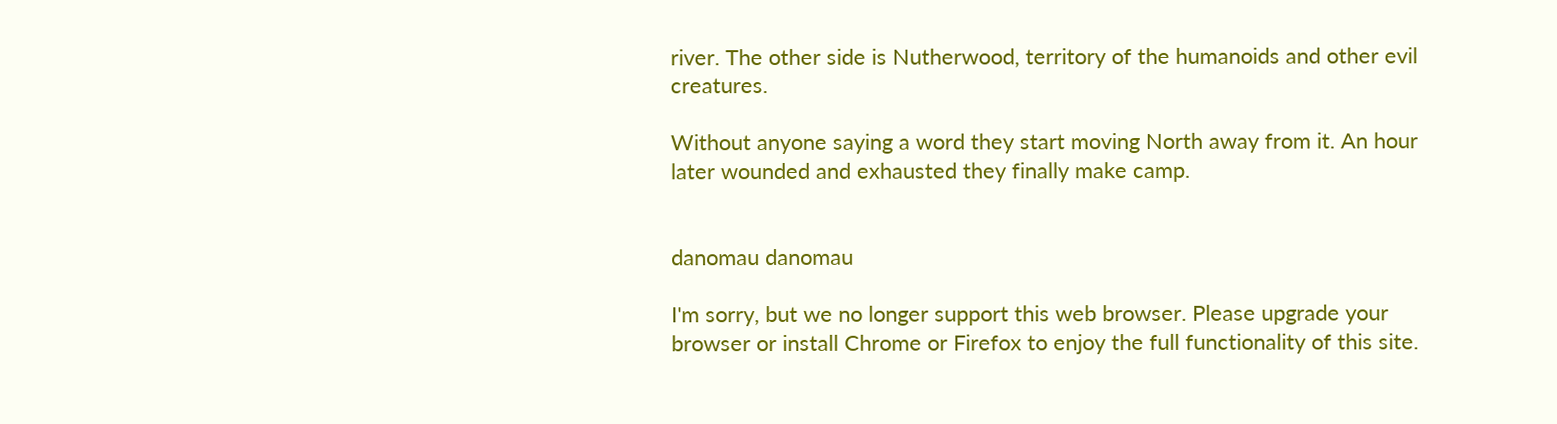river. The other side is Nutherwood, territory of the humanoids and other evil creatures.

Without anyone saying a word they start moving North away from it. An hour later wounded and exhausted they finally make camp.


danomau danomau

I'm sorry, but we no longer support this web browser. Please upgrade your browser or install Chrome or Firefox to enjoy the full functionality of this site.